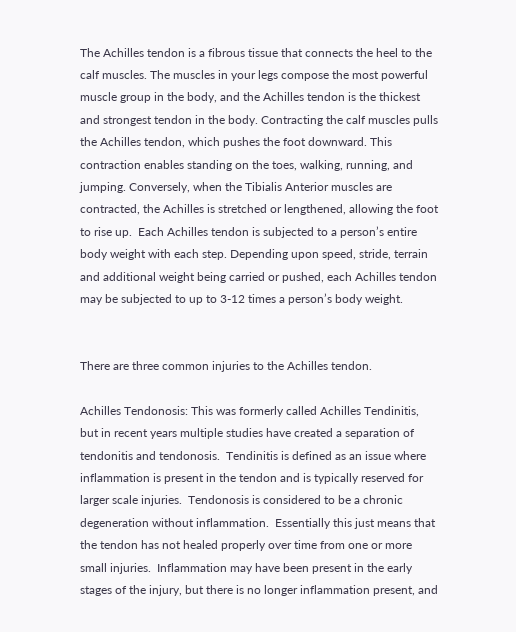The Achilles tendon is a fibrous tissue that connects the heel to the calf muscles. The muscles in your legs compose the most powerful muscle group in the body, and the Achilles tendon is the thickest and strongest tendon in the body. Contracting the calf muscles pulls the Achilles tendon, which pushes the foot downward. This contraction enables standing on the toes, walking, running, and jumping. Conversely, when the Tibialis Anterior muscles are contracted, the Achilles is stretched or lengthened, allowing the foot to rise up.  Each Achilles tendon is subjected to a person’s entire body weight with each step. Depending upon speed, stride, terrain and additional weight being carried or pushed, each Achilles tendon may be subjected to up to 3-12 times a person’s body weight.


There are three common injuries to the Achilles tendon.

Achilles Tendonosis: This was formerly called Achilles Tendinitis, but in recent years multiple studies have created a separation of tendonitis and tendonosis.  Tendinitis is defined as an issue where inflammation is present in the tendon and is typically reserved for larger scale injuries.  Tendonosis is considered to be a chronic degeneration without inflammation.  Essentially this just means that the tendon has not healed properly over time from one or more small injuries.  Inflammation may have been present in the early stages of the injury, but there is no longer inflammation present, and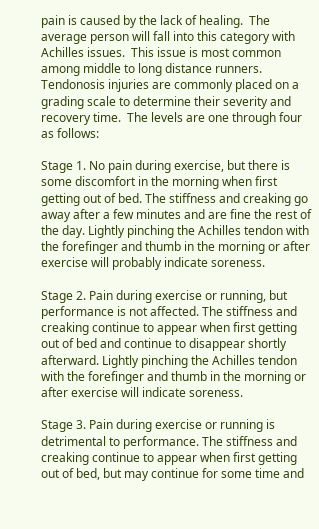pain is caused by the lack of healing.  The average person will fall into this category with Achilles issues.  This issue is most common among middle to long distance runners.  Tendonosis injuries are commonly placed on a grading scale to determine their severity and recovery time.  The levels are one through four as follows:

Stage 1. No pain during exercise, but there is some discomfort in the morning when first getting out of bed. The stiffness and creaking go away after a few minutes and are fine the rest of the day. Lightly pinching the Achilles tendon with the forefinger and thumb in the morning or after exercise will probably indicate soreness.

Stage 2. Pain during exercise or running, but performance is not affected. The stiffness and creaking continue to appear when first getting out of bed and continue to disappear shortly afterward. Lightly pinching the Achilles tendon with the forefinger and thumb in the morning or after exercise will indicate soreness.

Stage 3. Pain during exercise or running is detrimental to performance. The stiffness and creaking continue to appear when first getting out of bed, but may continue for some time and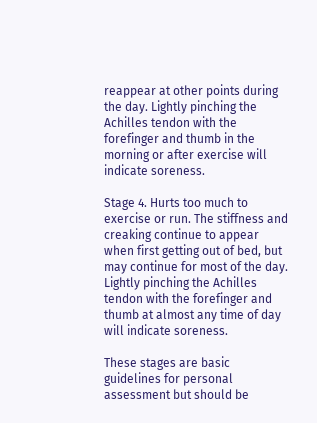reappear at other points during the day. Lightly pinching the Achilles tendon with the forefinger and thumb in the morning or after exercise will indicate soreness.

Stage 4. Hurts too much to exercise or run. The stiffness and creaking continue to appear when first getting out of bed, but may continue for most of the day. Lightly pinching the Achilles tendon with the forefinger and thumb at almost any time of day will indicate soreness.

These stages are basic guidelines for personal assessment but should be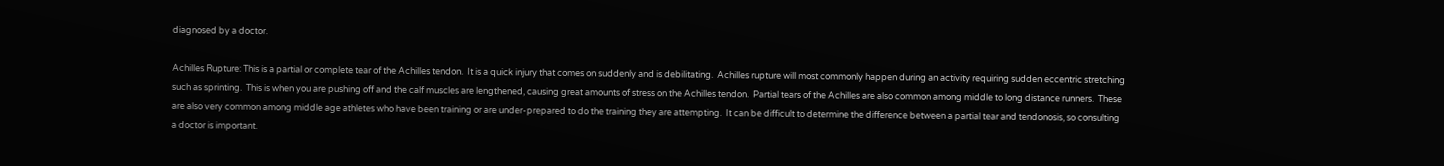diagnosed by a doctor.

Achilles Rupture: This is a partial or complete tear of the Achilles tendon.  It is a quick injury that comes on suddenly and is debilitating.  Achilles rupture will most commonly happen during an activity requiring sudden eccentric stretching such as sprinting.  This is when you are pushing off and the calf muscles are lengthened, causing great amounts of stress on the Achilles tendon.  Partial tears of the Achilles are also common among middle to long distance runners.  These are also very common among middle age athletes who have been training or are under-prepared to do the training they are attempting.  It can be difficult to determine the difference between a partial tear and tendonosis, so consulting a doctor is important.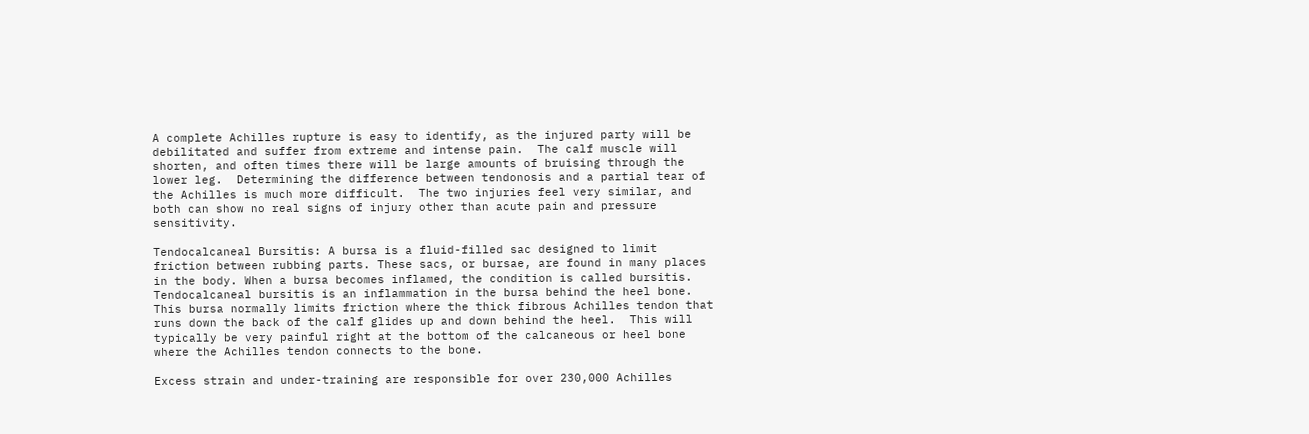A complete Achilles rupture is easy to identify, as the injured party will be debilitated and suffer from extreme and intense pain.  The calf muscle will shorten, and often times there will be large amounts of bruising through the lower leg.  Determining the difference between tendonosis and a partial tear of the Achilles is much more difficult.  The two injuries feel very similar, and both can show no real signs of injury other than acute pain and pressure sensitivity.

Tendocalcaneal Bursitis: A bursa is a fluid-filled sac designed to limit friction between rubbing parts. These sacs, or bursae, are found in many places in the body. When a bursa becomes inflamed, the condition is called bursitis. Tendocalcaneal bursitis is an inflammation in the bursa behind the heel bone. This bursa normally limits friction where the thick fibrous Achilles tendon that runs down the back of the calf glides up and down behind the heel.  This will typically be very painful right at the bottom of the calcaneous or heel bone where the Achilles tendon connects to the bone.

Excess strain and under-training are responsible for over 230,000 Achilles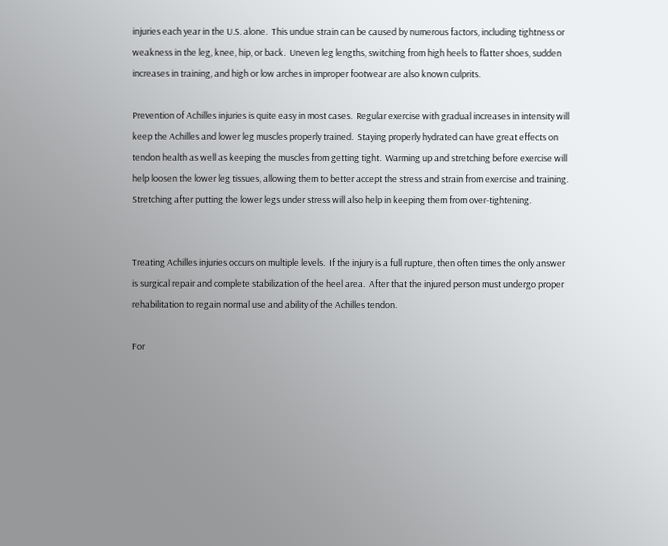injuries each year in the U.S. alone.  This undue strain can be caused by numerous factors, including tightness or weakness in the leg, knee, hip, or back.  Uneven leg lengths, switching from high heels to flatter shoes, sudden increases in training, and high or low arches in improper footwear are also known culprits.

Prevention of Achilles injuries is quite easy in most cases.  Regular exercise with gradual increases in intensity will keep the Achilles and lower leg muscles properly trained.  Staying properly hydrated can have great effects on tendon health as well as keeping the muscles from getting tight.  Warming up and stretching before exercise will help loosen the lower leg tissues, allowing them to better accept the stress and strain from exercise and training.  Stretching after putting the lower legs under stress will also help in keeping them from over-tightening.


Treating Achilles injuries occurs on multiple levels.  If the injury is a full rupture, then often times the only answer is surgical repair and complete stabilization of the heel area.  After that the injured person must undergo proper rehabilitation to regain normal use and ability of the Achilles tendon.

For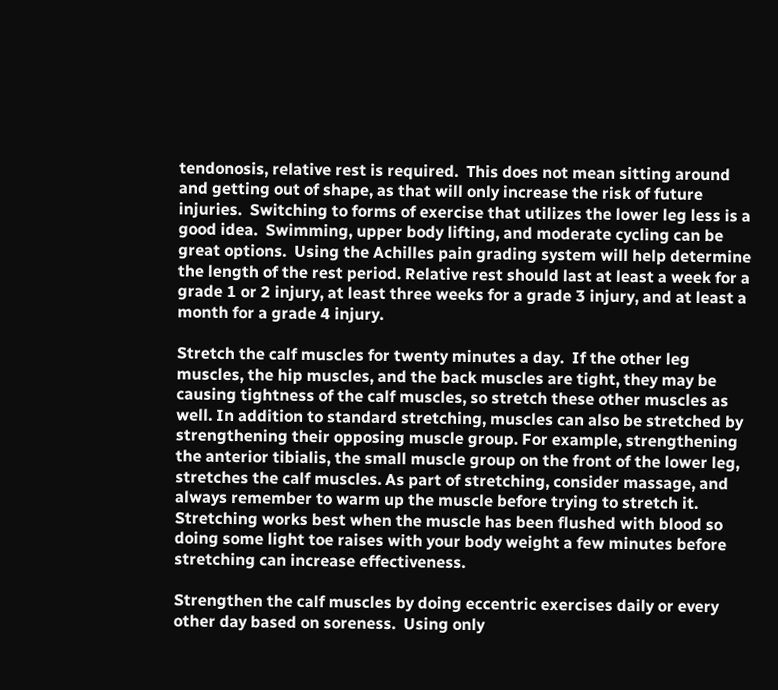tendonosis, relative rest is required.  This does not mean sitting around and getting out of shape, as that will only increase the risk of future injuries.  Switching to forms of exercise that utilizes the lower leg less is a good idea.  Swimming, upper body lifting, and moderate cycling can be great options.  Using the Achilles pain grading system will help determine the length of the rest period. Relative rest should last at least a week for a grade 1 or 2 injury, at least three weeks for a grade 3 injury, and at least a month for a grade 4 injury.

Stretch the calf muscles for twenty minutes a day.  If the other leg muscles, the hip muscles, and the back muscles are tight, they may be causing tightness of the calf muscles, so stretch these other muscles as well. In addition to standard stretching, muscles can also be stretched by strengthening their opposing muscle group. For example, strengthening the anterior tibialis, the small muscle group on the front of the lower leg, stretches the calf muscles. As part of stretching, consider massage, and always remember to warm up the muscle before trying to stretch it.  Stretching works best when the muscle has been flushed with blood so doing some light toe raises with your body weight a few minutes before stretching can increase effectiveness.

Strengthen the calf muscles by doing eccentric exercises daily or every other day based on soreness.  Using only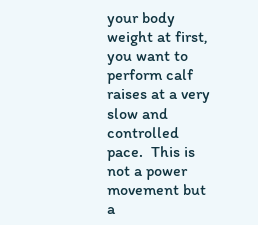your body weight at first, you want to perform calf raises at a very slow and controlled pace.  This is not a power movement but a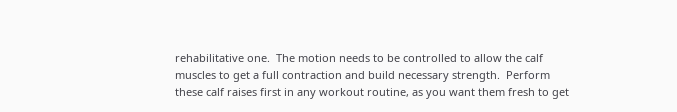rehabilitative one.  The motion needs to be controlled to allow the calf muscles to get a full contraction and build necessary strength.  Perform these calf raises first in any workout routine, as you want them fresh to get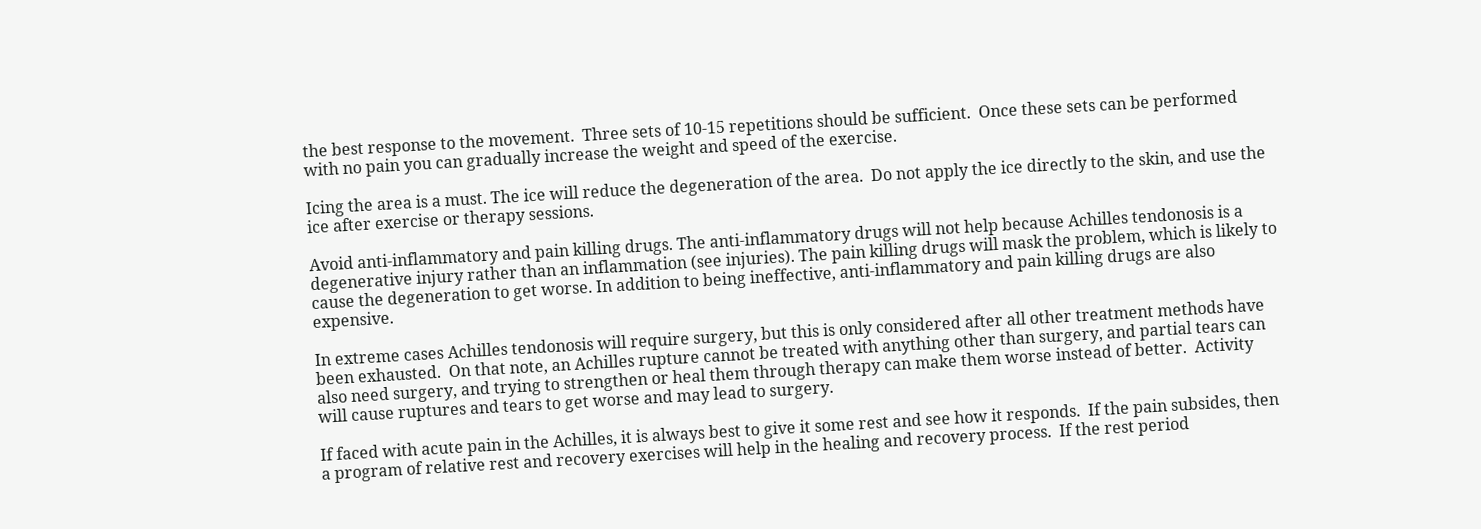the best response to the movement.  Three sets of 10-15 repetitions should be sufficient.  Once these sets can be performed with no pain you can gradually increase the weight and speed of the exercise.

Icing the area is a must. The ice will reduce the degeneration of the area.  Do not apply the ice directly to the skin, and use the ice after exercise or therapy sessions.

Avoid anti-inflammatory and pain killing drugs. The anti-inflammatory drugs will not help because Achilles tendonosis is a degenerative injury rather than an inflammation (see injuries). The pain killing drugs will mask the problem, which is likely to cause the degeneration to get worse. In addition to being ineffective, anti-inflammatory and pain killing drugs are also expensive.

In extreme cases Achilles tendonosis will require surgery, but this is only considered after all other treatment methods have been exhausted.  On that note, an Achilles rupture cannot be treated with anything other than surgery, and partial tears can also need surgery, and trying to strengthen or heal them through therapy can make them worse instead of better.  Activity will cause ruptures and tears to get worse and may lead to surgery.

If faced with acute pain in the Achilles, it is always best to give it some rest and see how it responds.  If the pain subsides, then a program of relative rest and recovery exercises will help in the healing and recovery process.  If the rest period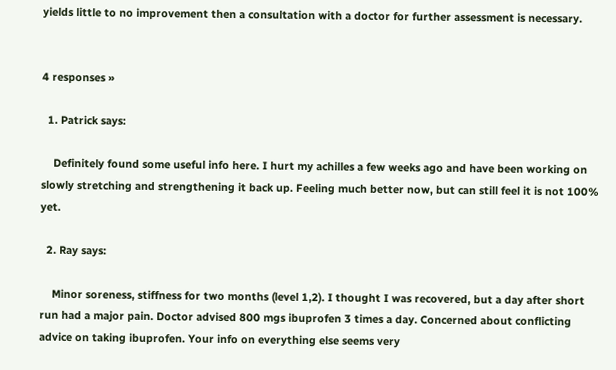yields little to no improvement then a consultation with a doctor for further assessment is necessary.


4 responses »

  1. Patrick says:

    Definitely found some useful info here. I hurt my achilles a few weeks ago and have been working on slowly stretching and strengthening it back up. Feeling much better now, but can still feel it is not 100% yet.

  2. Ray says:

    Minor soreness, stiffness for two months (level 1,2). I thought I was recovered, but a day after short run had a major pain. Doctor advised 800 mgs ibuprofen 3 times a day. Concerned about conflicting advice on taking ibuprofen. Your info on everything else seems very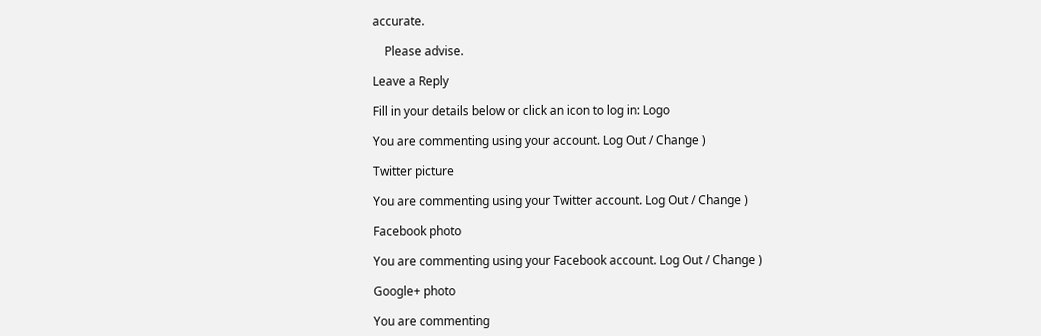accurate.

    Please advise.

Leave a Reply

Fill in your details below or click an icon to log in: Logo

You are commenting using your account. Log Out / Change )

Twitter picture

You are commenting using your Twitter account. Log Out / Change )

Facebook photo

You are commenting using your Facebook account. Log Out / Change )

Google+ photo

You are commenting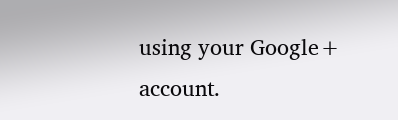using your Google+ account.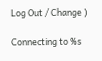Log Out / Change )

Connecting to %s